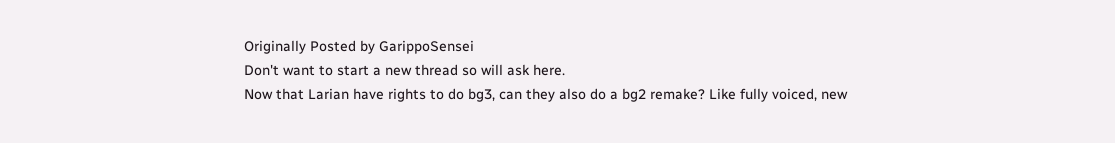Originally Posted by GarippoSensei
Don't want to start a new thread so will ask here.
Now that Larian have rights to do bg3, can they also do a bg2 remake? Like fully voiced, new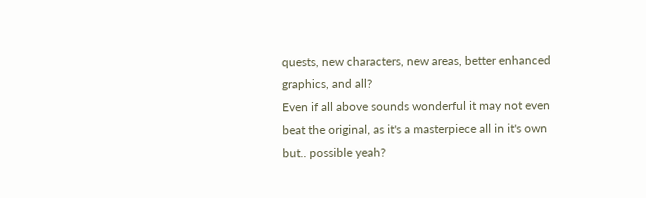quests, new characters, new areas, better enhanced graphics, and all?
Even if all above sounds wonderful it may not even beat the original, as it's a masterpiece all in it's own but.. possible yeah?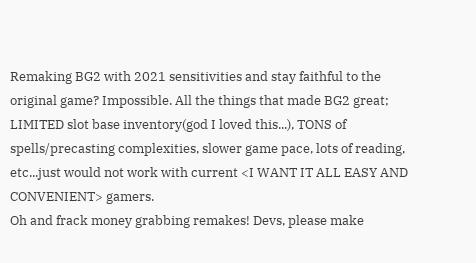Remaking BG2 with 2021 sensitivities and stay faithful to the original game? Impossible. All the things that made BG2 great; LIMITED slot base inventory(god I loved this...), TONS of spells/precasting complexities, slower game pace, lots of reading, etc...just would not work with current <I WANT IT ALL EASY AND CONVENIENT> gamers.
Oh and frack money grabbing remakes! Devs, please make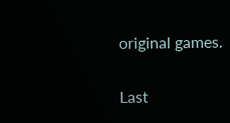original games.

Last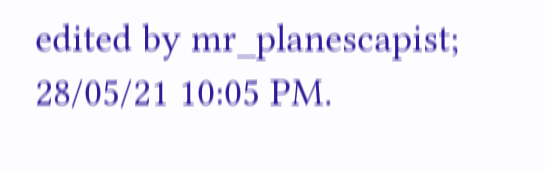edited by mr_planescapist; 28/05/21 10:05 PM.